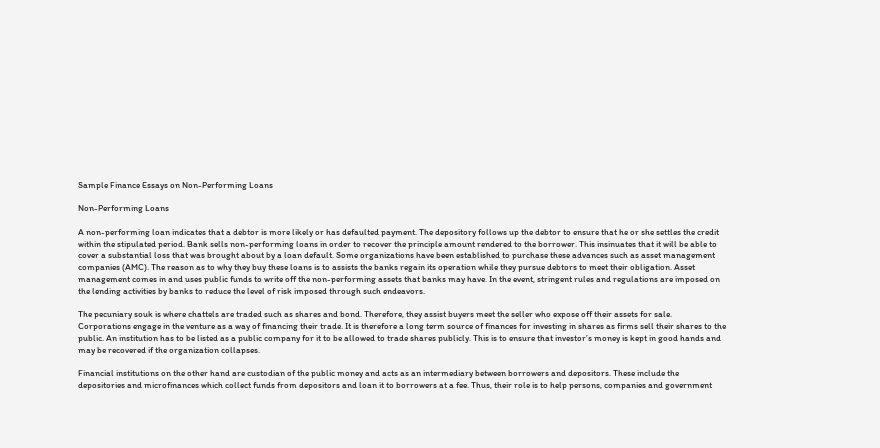Sample Finance Essays on Non-Performing Loans

Non-Performing Loans

A non-performing loan indicates that a debtor is more likely or has defaulted payment. The depository follows up the debtor to ensure that he or she settles the credit within the stipulated period. Bank sells non-performing loans in order to recover the principle amount rendered to the borrower. This insinuates that it will be able to cover a substantial loss that was brought about by a loan default. Some organizations have been established to purchase these advances such as asset management companies (AMC). The reason as to why they buy these loans is to assists the banks regain its operation while they pursue debtors to meet their obligation. Asset management comes in and uses public funds to write off the non-performing assets that banks may have. In the event, stringent rules and regulations are imposed on the lending activities by banks to reduce the level of risk imposed through such endeavors.

The pecuniary souk is where chattels are traded such as shares and bond. Therefore, they assist buyers meet the seller who expose off their assets for sale. Corporations engage in the venture as a way of financing their trade. It is therefore a long term source of finances for investing in shares as firms sell their shares to the public. An institution has to be listed as a public company for it to be allowed to trade shares publicly. This is to ensure that investor’s money is kept in good hands and may be recovered if the organization collapses.

Financial institutions on the other hand are custodian of the public money and acts as an intermediary between borrowers and depositors. These include the depositories and microfinances which collect funds from depositors and loan it to borrowers at a fee. Thus, their role is to help persons, companies and government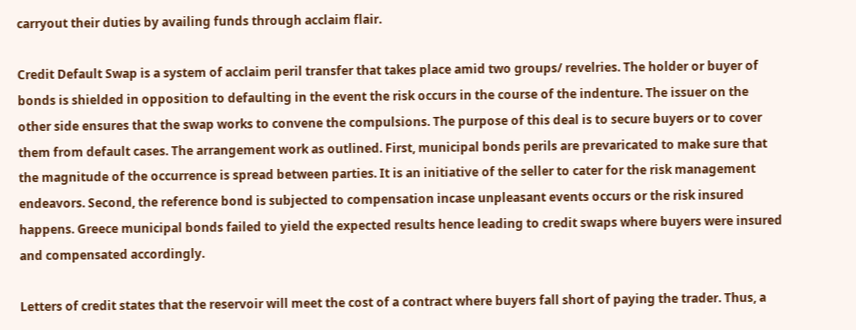carryout their duties by availing funds through acclaim flair.

Credit Default Swap is a system of acclaim peril transfer that takes place amid two groups/ revelries. The holder or buyer of bonds is shielded in opposition to defaulting in the event the risk occurs in the course of the indenture. The issuer on the other side ensures that the swap works to convene the compulsions. The purpose of this deal is to secure buyers or to cover them from default cases. The arrangement work as outlined. First, municipal bonds perils are prevaricated to make sure that the magnitude of the occurrence is spread between parties. It is an initiative of the seller to cater for the risk management endeavors. Second, the reference bond is subjected to compensation incase unpleasant events occurs or the risk insured happens. Greece municipal bonds failed to yield the expected results hence leading to credit swaps where buyers were insured and compensated accordingly.

Letters of credit states that the reservoir will meet the cost of a contract where buyers fall short of paying the trader. Thus, a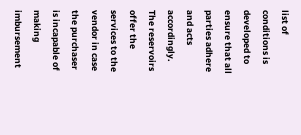list of conditions is developed to ensure that all parties adhere and acts accordingly. The reservoirs offer the services to the vendor in case the purchaser is incapable of making imbursement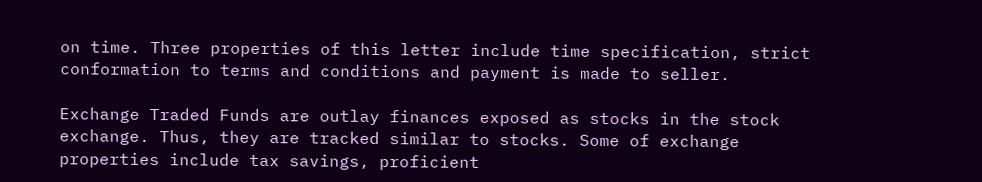on time. Three properties of this letter include time specification, strict conformation to terms and conditions and payment is made to seller.

Exchange Traded Funds are outlay finances exposed as stocks in the stock exchange. Thus, they are tracked similar to stocks. Some of exchange properties include tax savings, proficient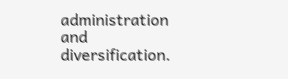administration and diversification.